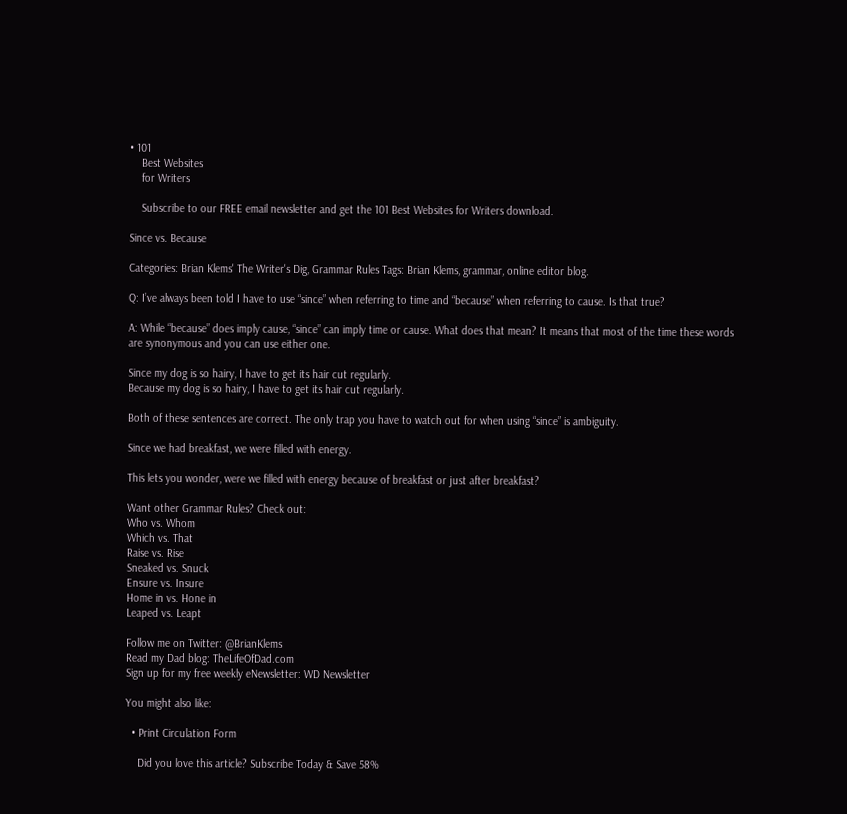• 101
    Best Websites
    for Writers

    Subscribe to our FREE email newsletter and get the 101 Best Websites for Writers download.

Since vs. Because

Categories: Brian Klems' The Writer's Dig, Grammar Rules Tags: Brian Klems, grammar, online editor blog.

Q: I’ve always been told I have to use “since” when referring to time and “because” when referring to cause. Is that true?

A: While “because” does imply cause, “since” can imply time or cause. What does that mean? It means that most of the time these words are synonymous and you can use either one.

Since my dog is so hairy, I have to get its hair cut regularly.
Because my dog is so hairy, I have to get its hair cut regularly.

Both of these sentences are correct. The only trap you have to watch out for when using “since” is ambiguity.

Since we had breakfast, we were filled with energy.

This lets you wonder, were we filled with energy because of breakfast or just after breakfast?

Want other Grammar Rules? Check out:
Who vs. Whom
Which vs. That
Raise vs. Rise
Sneaked vs. Snuck
Ensure vs. Insure
Home in vs. Hone in
Leaped vs. Leapt

Follow me on Twitter: @BrianKlems
Read my Dad blog: TheLifeOfDad.com
Sign up for my free weekly eNewsletter: WD Newsletter

You might also like:

  • Print Circulation Form

    Did you love this article? Subscribe Today & Save 58%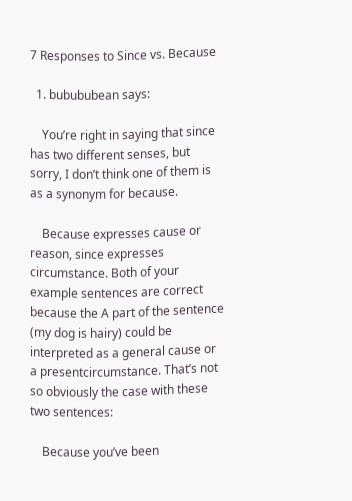7 Responses to Since vs. Because

  1. bubububean says:

    You’re right in saying that since has two different senses, but sorry, I don’t think one of them is as a synonym for because.

    Because expresses cause or reason, since expresses circumstance. Both of your example sentences are correct because the A part of the sentence (my dog is hairy) could be interpreted as a general cause or a presentcircumstance. That’s not so obviously the case with these two sentences:

    Because you’ve been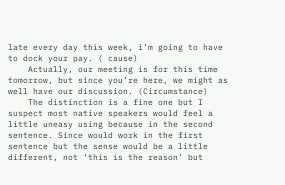late every day this week, i’m going to have to dock your pay. ( cause)
    Actually, our meeting is for this time tomorrow, but since you’re here, we might as well have our discussion. (Circumstance)
    The distinction is a fine one but I suspect most native speakers would feel a little uneasy using because in the second sentence. Since would work in the first sentence but the sense would be a little different, not ‘this is the reason’ but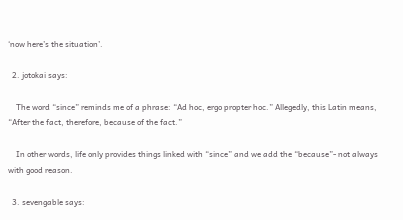‘now here’s the situation’.

  2. jotokai says:

    The word “since” reminds me of a phrase: “Ad hoc, ergo propter hoc.” Allegedly, this Latin means, “After the fact, therefore, because of the fact.”

    In other words, life only provides things linked with “since” and we add the “because”- not always with good reason.

  3. sevengable says: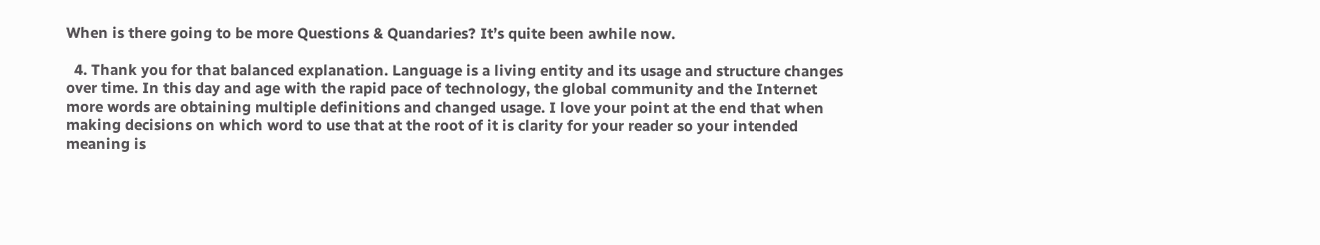When is there going to be more Questions & Quandaries? It’s quite been awhile now.

  4. Thank you for that balanced explanation. Language is a living entity and its usage and structure changes over time. In this day and age with the rapid pace of technology, the global community and the Internet more words are obtaining multiple definitions and changed usage. I love your point at the end that when making decisions on which word to use that at the root of it is clarity for your reader so your intended meaning is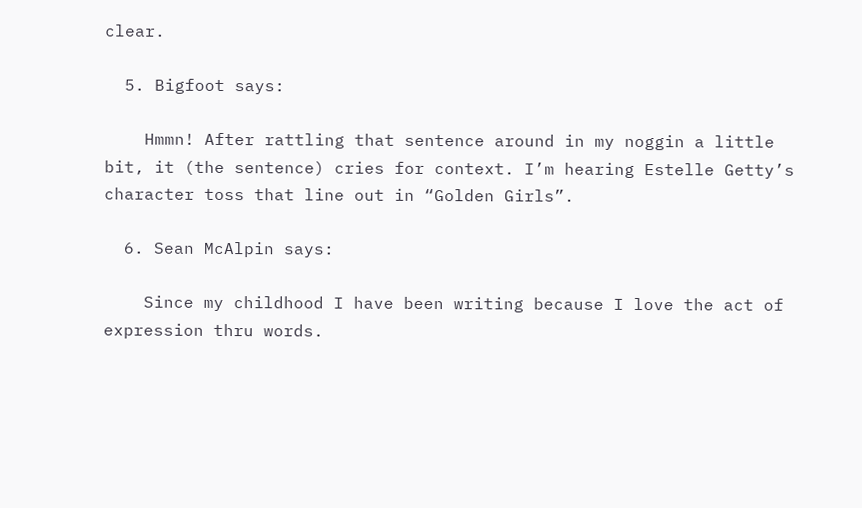clear.

  5. Bigfoot says:

    Hmmn! After rattling that sentence around in my noggin a little bit, it (the sentence) cries for context. I’m hearing Estelle Getty’s character toss that line out in “Golden Girls”.

  6. Sean McAlpin says:

    Since my childhood I have been writing because I love the act of expression thru words.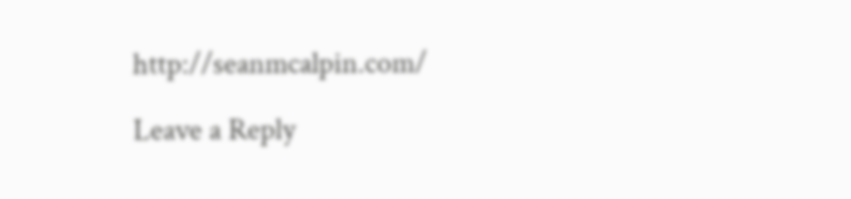http://seanmcalpin.com/

Leave a Reply